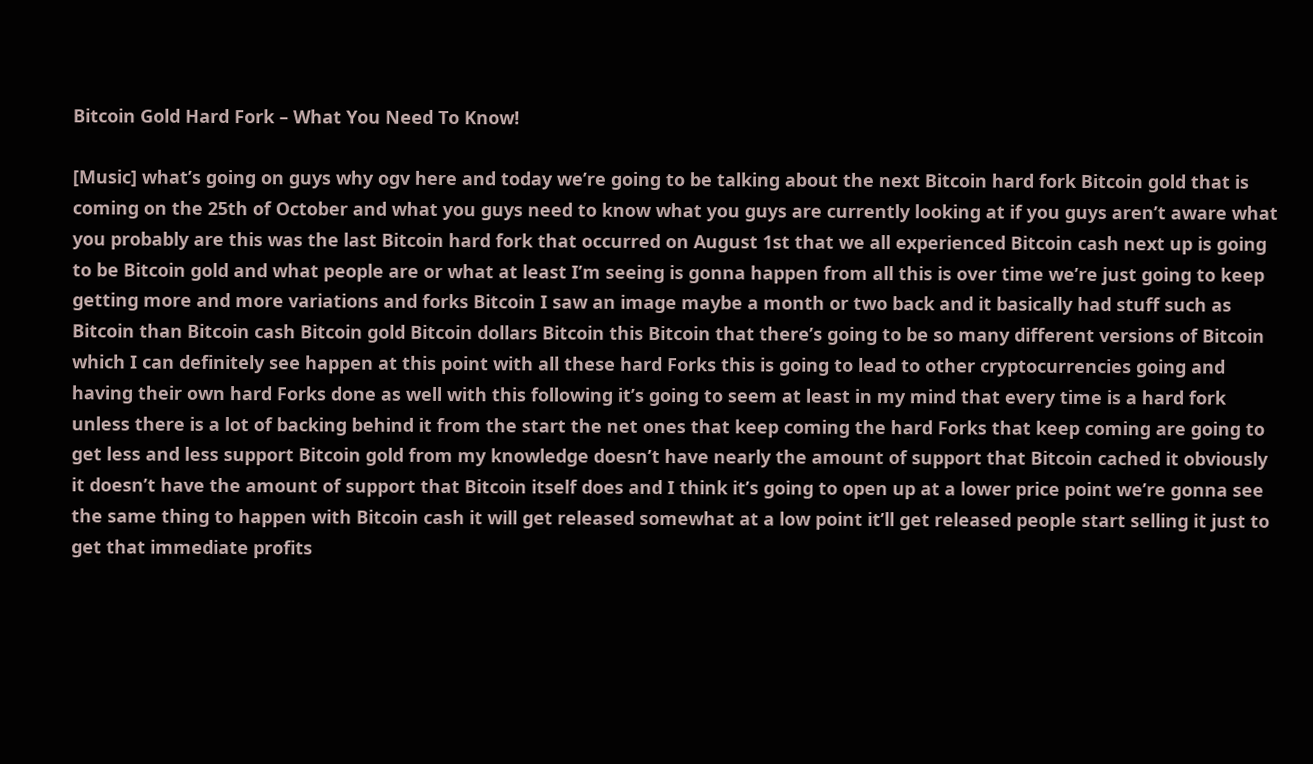Bitcoin Gold Hard Fork – What You Need To Know!

[Music] what’s going on guys why ogv here and today we’re going to be talking about the next Bitcoin hard fork Bitcoin gold that is coming on the 25th of October and what you guys need to know what you guys are currently looking at if you guys aren’t aware what you probably are this was the last Bitcoin hard fork that occurred on August 1st that we all experienced Bitcoin cash next up is going to be Bitcoin gold and what people are or what at least I’m seeing is gonna happen from all this is over time we’re just going to keep getting more and more variations and forks Bitcoin I saw an image maybe a month or two back and it basically had stuff such as Bitcoin than Bitcoin cash Bitcoin gold Bitcoin dollars Bitcoin this Bitcoin that there’s going to be so many different versions of Bitcoin which I can definitely see happen at this point with all these hard Forks this is going to lead to other cryptocurrencies going and having their own hard Forks done as well with this following it’s going to seem at least in my mind that every time is a hard fork unless there is a lot of backing behind it from the start the net ones that keep coming the hard Forks that keep coming are going to get less and less support Bitcoin gold from my knowledge doesn’t have nearly the amount of support that Bitcoin cached it obviously it doesn’t have the amount of support that Bitcoin itself does and I think it’s going to open up at a lower price point we’re gonna see the same thing to happen with Bitcoin cash it will get released somewhat at a low point it’ll get released people start selling it just to get that immediate profits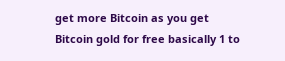get more Bitcoin as you get Bitcoin gold for free basically 1 to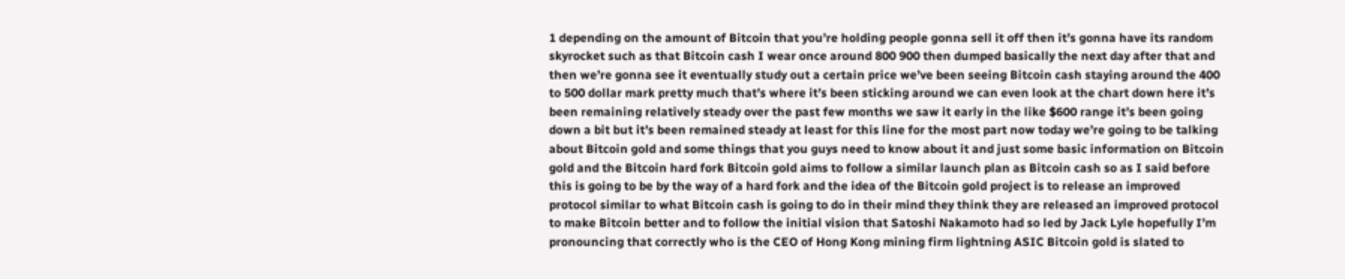1 depending on the amount of Bitcoin that you’re holding people gonna sell it off then it’s gonna have its random skyrocket such as that Bitcoin cash I wear once around 800 900 then dumped basically the next day after that and then we’re gonna see it eventually study out a certain price we’ve been seeing Bitcoin cash staying around the 400 to 500 dollar mark pretty much that’s where it’s been sticking around we can even look at the chart down here it’s been remaining relatively steady over the past few months we saw it early in the like $600 range it’s been going down a bit but it’s been remained steady at least for this line for the most part now today we’re going to be talking about Bitcoin gold and some things that you guys need to know about it and just some basic information on Bitcoin gold and the Bitcoin hard fork Bitcoin gold aims to follow a similar launch plan as Bitcoin cash so as I said before this is going to be by the way of a hard fork and the idea of the Bitcoin gold project is to release an improved protocol similar to what Bitcoin cash is going to do in their mind they think they are released an improved protocol to make Bitcoin better and to follow the initial vision that Satoshi Nakamoto had so led by Jack Lyle hopefully I’m pronouncing that correctly who is the CEO of Hong Kong mining firm lightning ASIC Bitcoin gold is slated to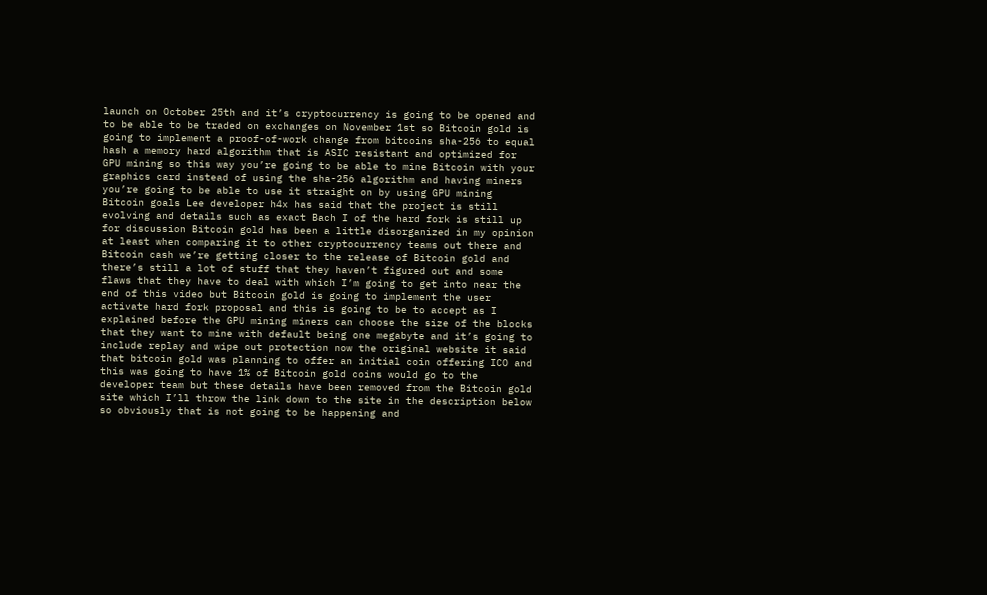launch on October 25th and it’s cryptocurrency is going to be opened and to be able to be traded on exchanges on November 1st so Bitcoin gold is going to implement a proof-of-work change from bitcoins sha-256 to equal hash a memory hard algorithm that is ASIC resistant and optimized for GPU mining so this way you’re going to be able to mine Bitcoin with your graphics card instead of using the sha-256 algorithm and having miners you’re going to be able to use it straight on by using GPU mining Bitcoin goals Lee developer h4x has said that the project is still evolving and details such as exact Bach I of the hard fork is still up for discussion Bitcoin gold has been a little disorganized in my opinion at least when comparing it to other cryptocurrency teams out there and Bitcoin cash we’re getting closer to the release of Bitcoin gold and there’s still a lot of stuff that they haven’t figured out and some flaws that they have to deal with which I’m going to get into near the end of this video but Bitcoin gold is going to implement the user activate hard fork proposal and this is going to be to accept as I explained before the GPU mining miners can choose the size of the blocks that they want to mine with default being one megabyte and it’s going to include replay and wipe out protection now the original website it said that bitcoin gold was planning to offer an initial coin offering ICO and this was going to have 1% of Bitcoin gold coins would go to the developer team but these details have been removed from the Bitcoin gold site which I’ll throw the link down to the site in the description below so obviously that is not going to be happening and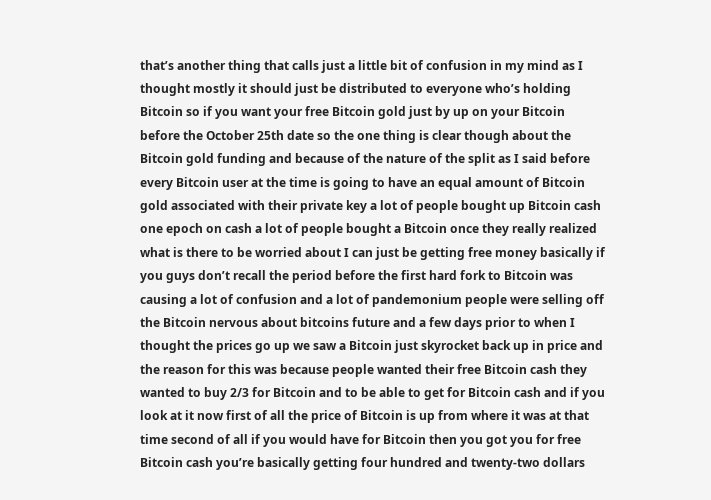that’s another thing that calls just a little bit of confusion in my mind as I thought mostly it should just be distributed to everyone who’s holding Bitcoin so if you want your free Bitcoin gold just by up on your Bitcoin before the October 25th date so the one thing is clear though about the Bitcoin gold funding and because of the nature of the split as I said before every Bitcoin user at the time is going to have an equal amount of Bitcoin gold associated with their private key a lot of people bought up Bitcoin cash one epoch on cash a lot of people bought a Bitcoin once they really realized what is there to be worried about I can just be getting free money basically if you guys don’t recall the period before the first hard fork to Bitcoin was causing a lot of confusion and a lot of pandemonium people were selling off the Bitcoin nervous about bitcoins future and a few days prior to when I thought the prices go up we saw a Bitcoin just skyrocket back up in price and the reason for this was because people wanted their free Bitcoin cash they wanted to buy 2/3 for Bitcoin and to be able to get for Bitcoin cash and if you look at it now first of all the price of Bitcoin is up from where it was at that time second of all if you would have for Bitcoin then you got you for free Bitcoin cash you’re basically getting four hundred and twenty-two dollars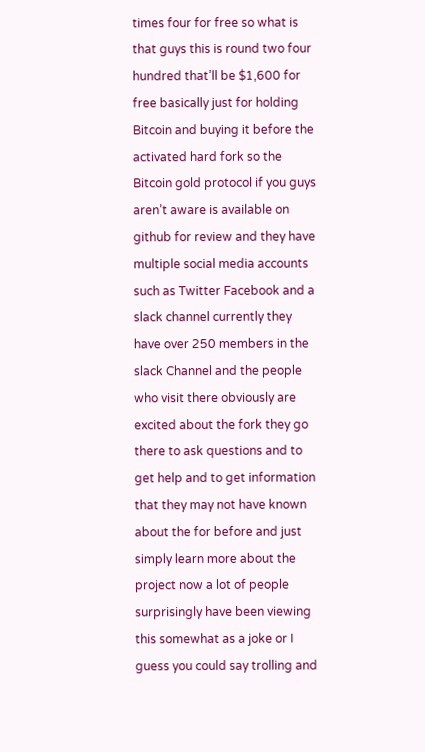times four for free so what is that guys this is round two four hundred that’ll be $1,600 for free basically just for holding Bitcoin and buying it before the activated hard fork so the Bitcoin gold protocol if you guys aren’t aware is available on github for review and they have multiple social media accounts such as Twitter Facebook and a slack channel currently they have over 250 members in the slack Channel and the people who visit there obviously are excited about the fork they go there to ask questions and to get help and to get information that they may not have known about the for before and just simply learn more about the project now a lot of people surprisingly have been viewing this somewhat as a joke or I guess you could say trolling and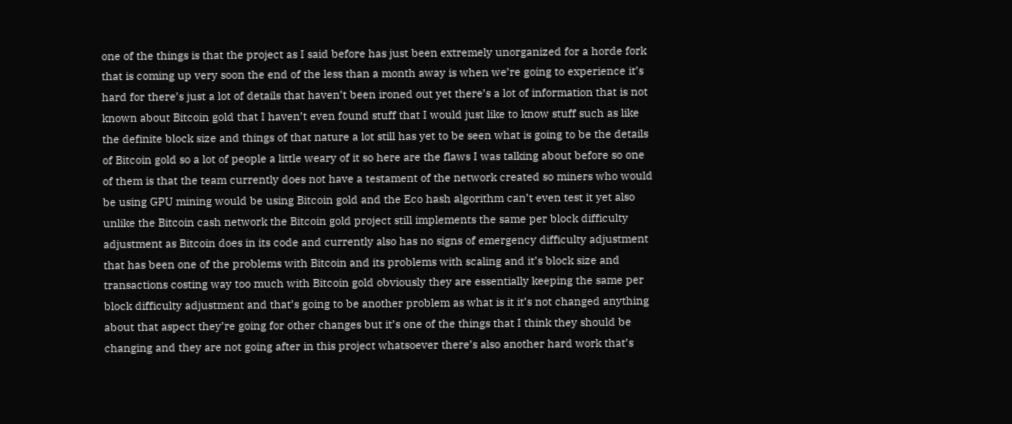one of the things is that the project as I said before has just been extremely unorganized for a horde fork that is coming up very soon the end of the less than a month away is when we’re going to experience it’s hard for there’s just a lot of details that haven’t been ironed out yet there’s a lot of information that is not known about Bitcoin gold that I haven’t even found stuff that I would just like to know stuff such as like the definite block size and things of that nature a lot still has yet to be seen what is going to be the details of Bitcoin gold so a lot of people a little weary of it so here are the flaws I was talking about before so one of them is that the team currently does not have a testament of the network created so miners who would be using GPU mining would be using Bitcoin gold and the Eco hash algorithm can’t even test it yet also unlike the Bitcoin cash network the Bitcoin gold project still implements the same per block difficulty adjustment as Bitcoin does in its code and currently also has no signs of emergency difficulty adjustment that has been one of the problems with Bitcoin and its problems with scaling and it’s block size and transactions costing way too much with Bitcoin gold obviously they are essentially keeping the same per block difficulty adjustment and that’s going to be another problem as what is it it’s not changed anything about that aspect they’re going for other changes but it’s one of the things that I think they should be changing and they are not going after in this project whatsoever there’s also another hard work that’s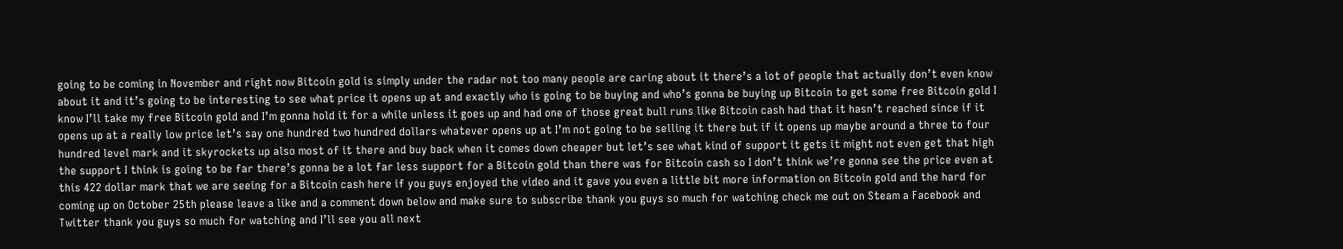going to be coming in November and right now Bitcoin gold is simply under the radar not too many people are caring about it there’s a lot of people that actually don’t even know about it and it’s going to be interesting to see what price it opens up at and exactly who is going to be buying and who’s gonna be buying up Bitcoin to get some free Bitcoin gold I know I’ll take my free Bitcoin gold and I’m gonna hold it for a while unless it goes up and had one of those great bull runs like Bitcoin cash had that it hasn’t reached since if it opens up at a really low price let’s say one hundred two hundred dollars whatever opens up at I’m not going to be selling it there but if it opens up maybe around a three to four hundred level mark and it skyrockets up also most of it there and buy back when it comes down cheaper but let’s see what kind of support it gets it might not even get that high the support I think is going to be far there’s gonna be a lot far less support for a Bitcoin gold than there was for Bitcoin cash so I don’t think we’re gonna see the price even at this 422 dollar mark that we are seeing for a Bitcoin cash here if you guys enjoyed the video and it gave you even a little bit more information on Bitcoin gold and the hard for coming up on October 25th please leave a like and a comment down below and make sure to subscribe thank you guys so much for watching check me out on Steam a Facebook and Twitter thank you guys so much for watching and I’ll see you all next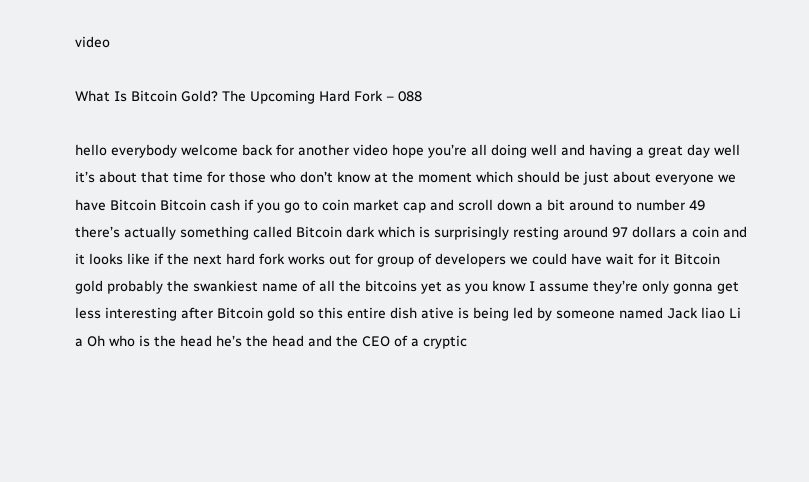video

What Is Bitcoin Gold? The Upcoming Hard Fork – 088

hello everybody welcome back for another video hope you’re all doing well and having a great day well it’s about that time for those who don’t know at the moment which should be just about everyone we have Bitcoin Bitcoin cash if you go to coin market cap and scroll down a bit around to number 49 there’s actually something called Bitcoin dark which is surprisingly resting around 97 dollars a coin and it looks like if the next hard fork works out for group of developers we could have wait for it Bitcoin gold probably the swankiest name of all the bitcoins yet as you know I assume they’re only gonna get less interesting after Bitcoin gold so this entire dish ative is being led by someone named Jack liao Li a Oh who is the head he’s the head and the CEO of a cryptic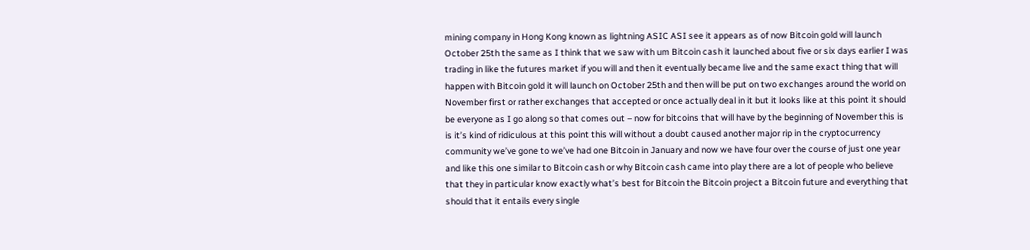mining company in Hong Kong known as lightning ASIC ASI see it appears as of now Bitcoin gold will launch October 25th the same as I think that we saw with um Bitcoin cash it launched about five or six days earlier I was trading in like the futures market if you will and then it eventually became live and the same exact thing that will happen with Bitcoin gold it will launch on October 25th and then will be put on two exchanges around the world on November first or rather exchanges that accepted or once actually deal in it but it looks like at this point it should be everyone as I go along so that comes out – now for bitcoins that will have by the beginning of November this is is it’s kind of ridiculous at this point this will without a doubt caused another major rip in the cryptocurrency community we’ve gone to we’ve had one Bitcoin in January and now we have four over the course of just one year and like this one similar to Bitcoin cash or why Bitcoin cash came into play there are a lot of people who believe that they in particular know exactly what’s best for Bitcoin the Bitcoin project a Bitcoin future and everything that should that it entails every single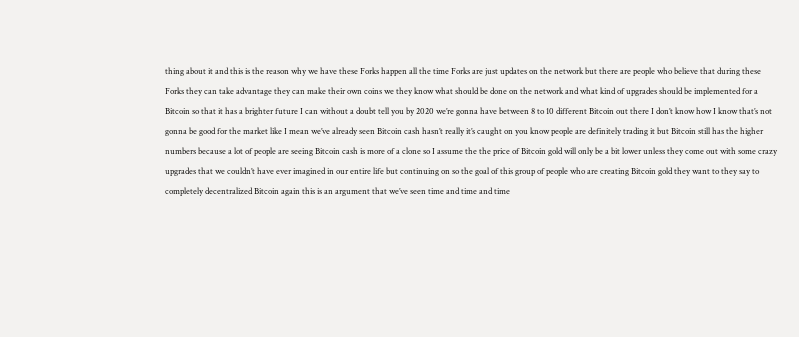thing about it and this is the reason why we have these Forks happen all the time Forks are just updates on the network but there are people who believe that during these Forks they can take advantage they can make their own coins we they know what should be done on the network and what kind of upgrades should be implemented for a Bitcoin so that it has a brighter future I can without a doubt tell you by 2020 we’re gonna have between 8 to 10 different Bitcoin out there I don’t know how I know that’s not gonna be good for the market like I mean we’ve already seen Bitcoin cash hasn’t really it’s caught on you know people are definitely trading it but Bitcoin still has the higher numbers because a lot of people are seeing Bitcoin cash is more of a clone so I assume the the price of Bitcoin gold will only be a bit lower unless they come out with some crazy upgrades that we couldn’t have ever imagined in our entire life but continuing on so the goal of this group of people who are creating Bitcoin gold they want to they say to completely decentralized Bitcoin again this is an argument that we’ve seen time and time and time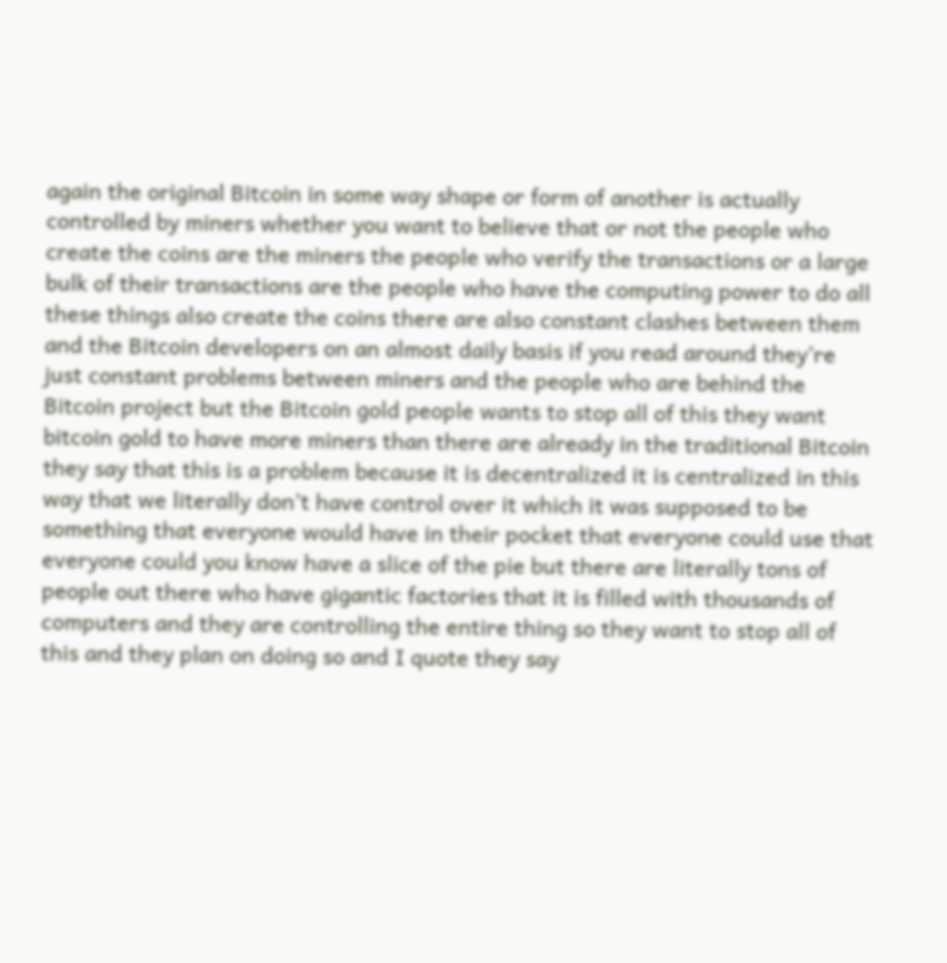again the original Bitcoin in some way shape or form of another is actually controlled by miners whether you want to believe that or not the people who create the coins are the miners the people who verify the transactions or a large bulk of their transactions are the people who have the computing power to do all these things also create the coins there are also constant clashes between them and the Bitcoin developers on an almost daily basis if you read around they’re just constant problems between miners and the people who are behind the Bitcoin project but the Bitcoin gold people wants to stop all of this they want bitcoin gold to have more miners than there are already in the traditional Bitcoin they say that this is a problem because it is decentralized it is centralized in this way that we literally don’t have control over it which it was supposed to be something that everyone would have in their pocket that everyone could use that everyone could you know have a slice of the pie but there are literally tons of people out there who have gigantic factories that it is filled with thousands of computers and they are controlling the entire thing so they want to stop all of this and they plan on doing so and I quote they say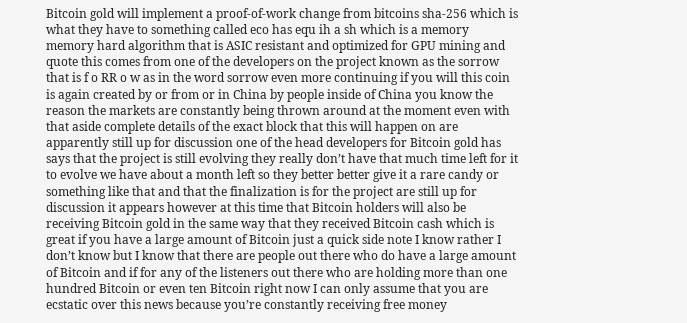Bitcoin gold will implement a proof-of-work change from bitcoins sha-256 which is what they have to something called eco has equ ih a sh which is a memory memory hard algorithm that is ASIC resistant and optimized for GPU mining and quote this comes from one of the developers on the project known as the sorrow that is f o RR o w as in the word sorrow even more continuing if you will this coin is again created by or from or in China by people inside of China you know the reason the markets are constantly being thrown around at the moment even with that aside complete details of the exact block that this will happen on are apparently still up for discussion one of the head developers for Bitcoin gold has says that the project is still evolving they really don’t have that much time left for it to evolve we have about a month left so they better better give it a rare candy or something like that and that the finalization is for the project are still up for discussion it appears however at this time that Bitcoin holders will also be receiving Bitcoin gold in the same way that they received Bitcoin cash which is great if you have a large amount of Bitcoin just a quick side note I know rather I don’t know but I know that there are people out there who do have a large amount of Bitcoin and if for any of the listeners out there who are holding more than one hundred Bitcoin or even ten Bitcoin right now I can only assume that you are ecstatic over this news because you’re constantly receiving free money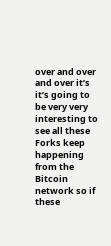over and over and over it’s it’s going to be very very interesting to see all these Forks keep happening from the Bitcoin network so if these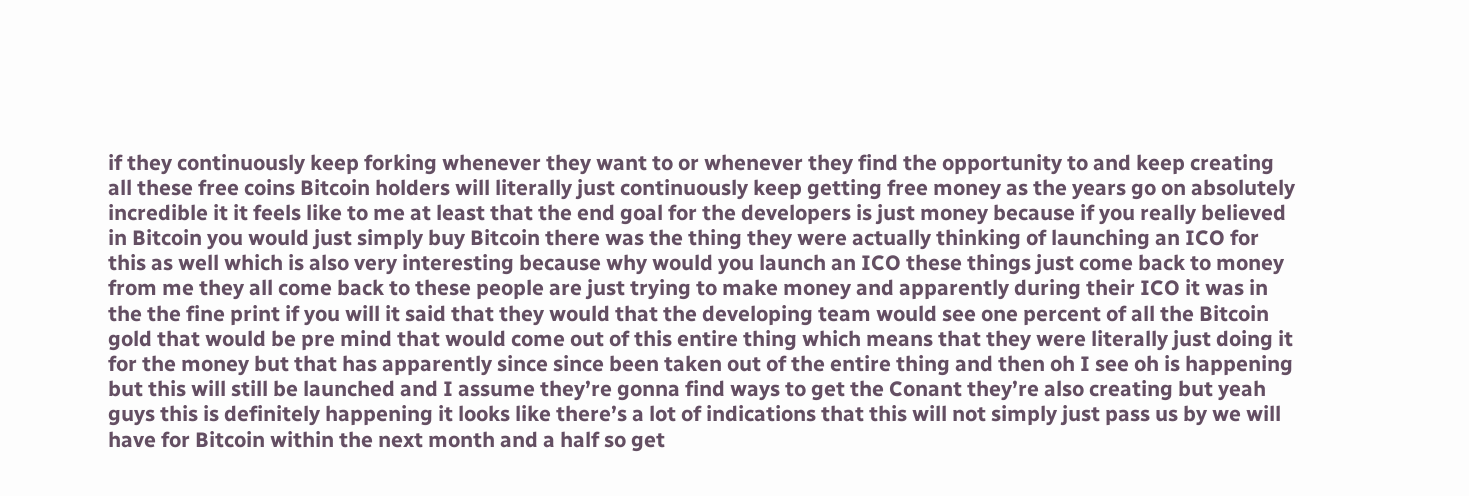if they continuously keep forking whenever they want to or whenever they find the opportunity to and keep creating all these free coins Bitcoin holders will literally just continuously keep getting free money as the years go on absolutely incredible it it feels like to me at least that the end goal for the developers is just money because if you really believed in Bitcoin you would just simply buy Bitcoin there was the thing they were actually thinking of launching an ICO for this as well which is also very interesting because why would you launch an ICO these things just come back to money from me they all come back to these people are just trying to make money and apparently during their ICO it was in the the fine print if you will it said that they would that the developing team would see one percent of all the Bitcoin gold that would be pre mind that would come out of this entire thing which means that they were literally just doing it for the money but that has apparently since since been taken out of the entire thing and then oh I see oh is happening but this will still be launched and I assume they’re gonna find ways to get the Conant they’re also creating but yeah guys this is definitely happening it looks like there’s a lot of indications that this will not simply just pass us by we will have for Bitcoin within the next month and a half so get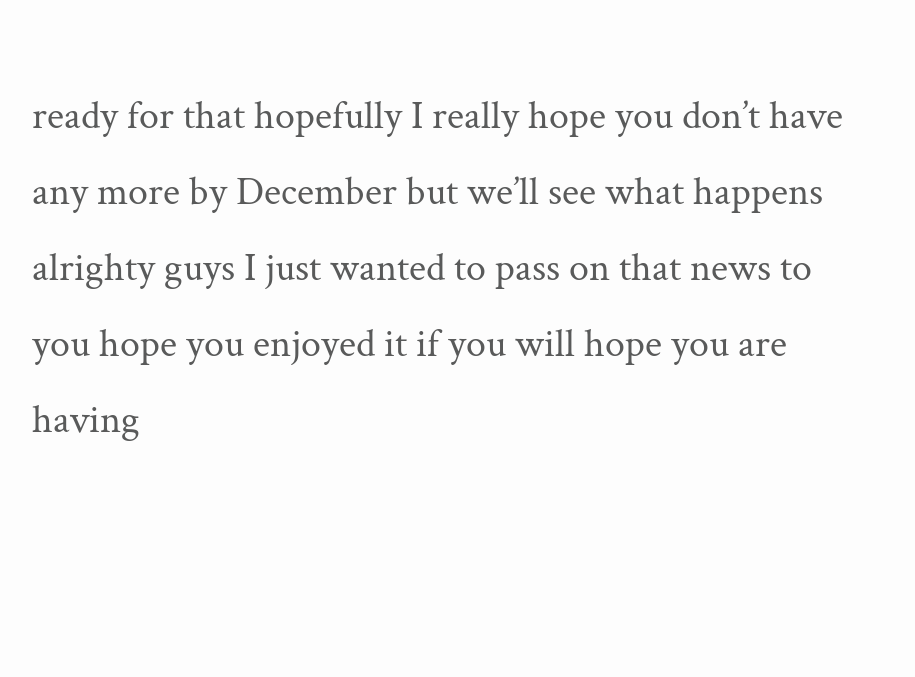ready for that hopefully I really hope you don’t have any more by December but we’ll see what happens alrighty guys I just wanted to pass on that news to you hope you enjoyed it if you will hope you are having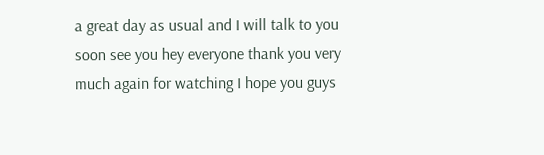a great day as usual and I will talk to you soon see you hey everyone thank you very much again for watching I hope you guys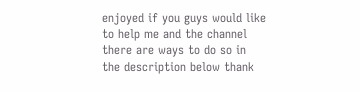enjoyed if you guys would like to help me and the channel there are ways to do so in the description below thank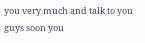you very much and talk to you guys soon you